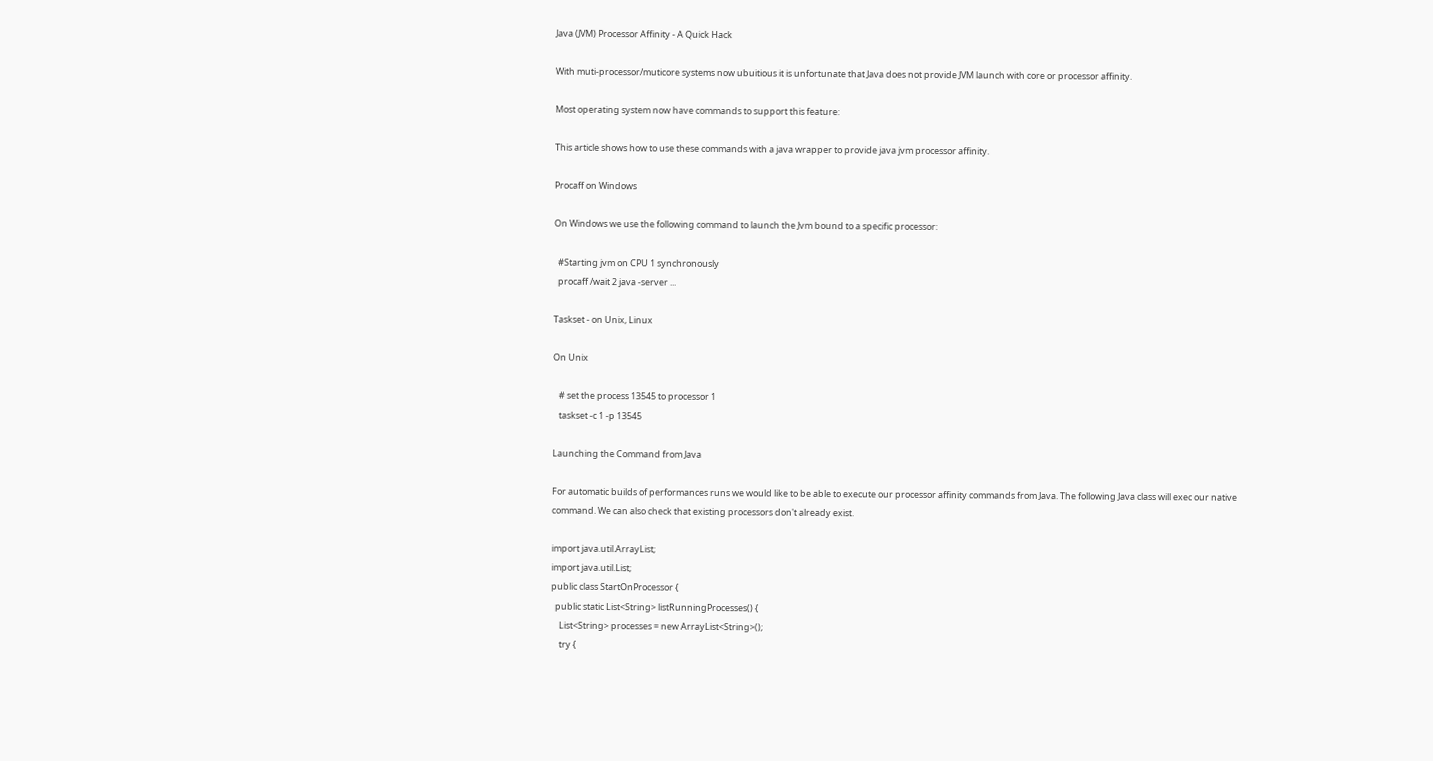Java (JVM) Processor Affinity - A Quick Hack

With muti-processor/muticore systems now ubuitious it is unfortunate that Java does not provide JVM launch with core or processor affinity.

Most operating system now have commands to support this feature:

This article shows how to use these commands with a java wrapper to provide java jvm processor affinity.

Procaff on Windows

On Windows we use the following command to launch the Jvm bound to a specific processor:

  #Starting jvm on CPU 1 synchronously
  procaff /wait 2 java -server ...

Taskset - on Unix, Linux

On Unix

   # set the process 13545 to processor 1
   taskset -c 1 -p 13545

Launching the Command from Java

For automatic builds of performances runs we would like to be able to execute our processor affinity commands from Java. The following Java class will exec our native command. We can also check that existing processors don't already exist.

import java.util.ArrayList;
import java.util.List;
public class StartOnProcessor {
  public static List<String> listRunningProcesses() {
    List<String> processes = new ArrayList<String>();
    try {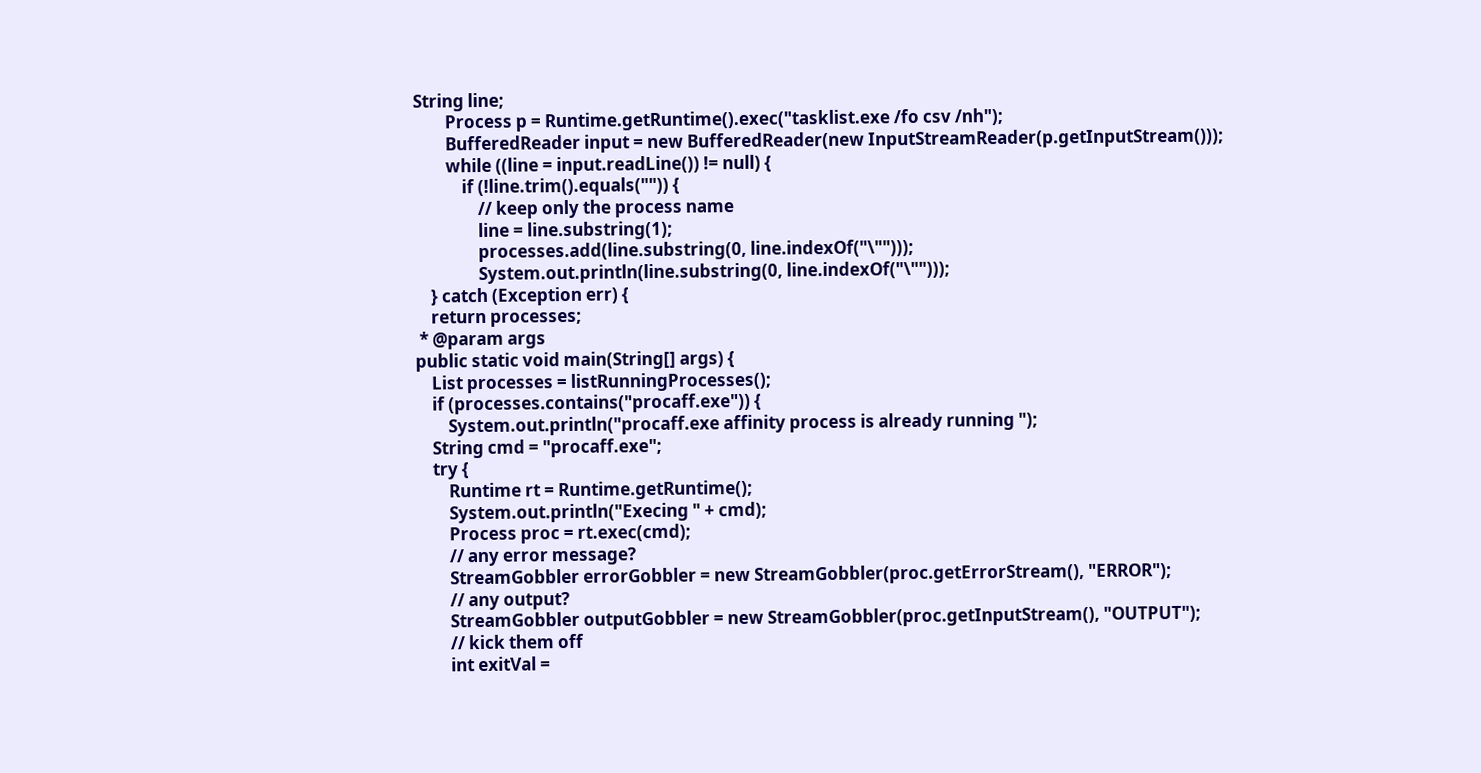String line;
        Process p = Runtime.getRuntime().exec("tasklist.exe /fo csv /nh");
        BufferedReader input = new BufferedReader(new InputStreamReader(p.getInputStream()));
        while ((line = input.readLine()) != null) {
            if (!line.trim().equals("")) {
                // keep only the process name
                line = line.substring(1);
                processes.add(line.substring(0, line.indexOf("\"")));
                System.out.println(line.substring(0, line.indexOf("\"")));
    } catch (Exception err) {
    return processes;
 * @param args
public static void main(String[] args) {
    List processes = listRunningProcesses();
    if (processes.contains("procaff.exe")) {
        System.out.println("procaff.exe affinity process is already running ");
    String cmd = "procaff.exe";
    try {
        Runtime rt = Runtime.getRuntime();
        System.out.println("Execing " + cmd);
        Process proc = rt.exec(cmd);
        // any error message?
        StreamGobbler errorGobbler = new StreamGobbler(proc.getErrorStream(), "ERROR");
        // any output?
        StreamGobbler outputGobbler = new StreamGobbler(proc.getInputStream(), "OUTPUT");
        // kick them off
        int exitVal =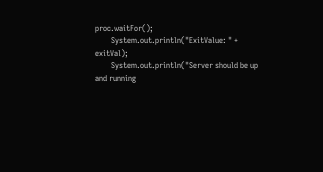proc.waitFor();
        System.out.println("ExitValue: " + exitVal);
        System.out.println("Server should be up and running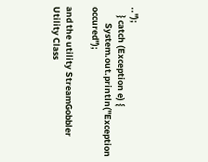..");
    } catch (Exception e) {
        System.out.println("Exception occured");

and the utility StreamGobbler Utility Class